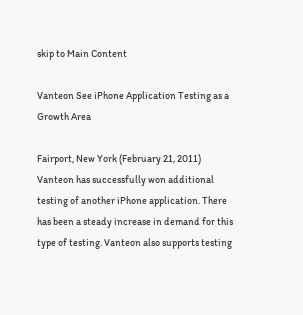skip to Main Content

Vanteon See iPhone Application Testing as a Growth Area

Fairport, New York (February 21, 2011) Vanteon has successfully won additional testing of another iPhone application. There has been a steady increase in demand for this type of testing. Vanteon also supports testing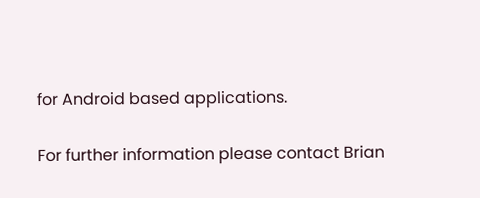for Android based applications.

For further information please contact Brian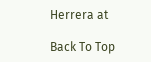Herrera at

Back To Top